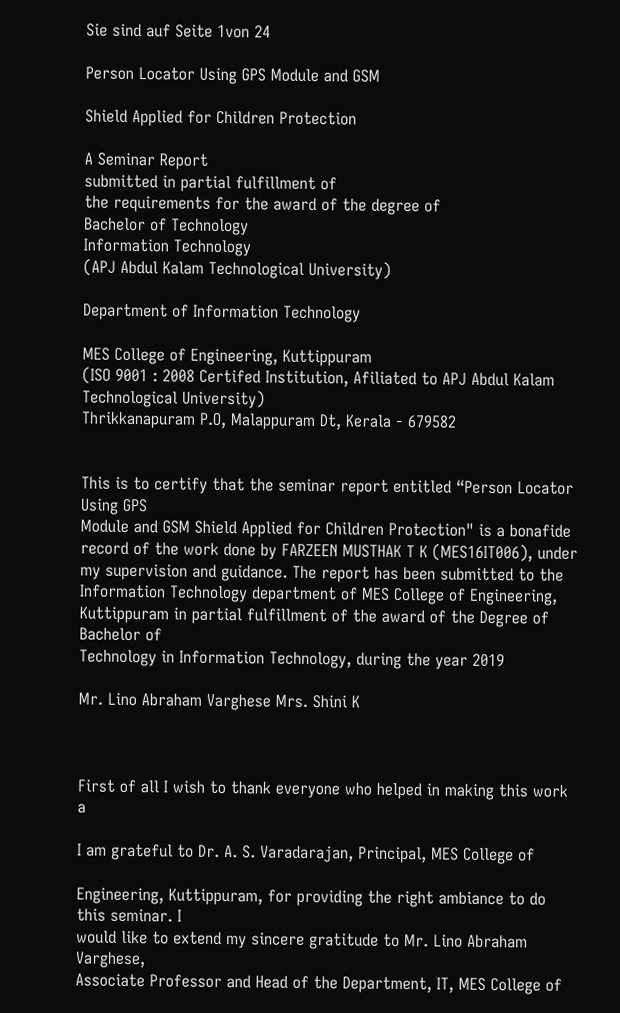Sie sind auf Seite 1von 24

Person Locator Using GPS Module and GSM

Shield Applied for Children Protection

A Seminar Report
submitted in partial fulfillment of
the requirements for the award of the degree of
Bachelor of Technology
Information Technology
(APJ Abdul Kalam Technological University)

Department of Information Technology

MES College of Engineering, Kuttippuram
(ISO 9001 : 2008 Certifed Institution, Afiliated to APJ Abdul Kalam
Technological University)
Thrikkanapuram P.O, Malappuram Dt, Kerala - 679582


This is to certify that the seminar report entitled “Person Locator Using GPS
Module and GSM Shield Applied for Children Protection" is a bonafide
record of the work done by FARZEEN MUSTHAK T K (MES16IT006), under
my supervision and guidance. The report has been submitted to the
Information Technology department of MES College of Engineering,
Kuttippuram in partial fulfillment of the award of the Degree of Bachelor of
Technology in Information Technology, during the year 2019

Mr. Lino Abraham Varghese Mrs. Shini K



First of all I wish to thank everyone who helped in making this work a

I am grateful to Dr. A. S. Varadarajan, Principal, MES College of

Engineering, Kuttippuram, for providing the right ambiance to do this seminar. I
would like to extend my sincere gratitude to Mr. Lino Abraham Varghese,
Associate Professor and Head of the Department, IT, MES College of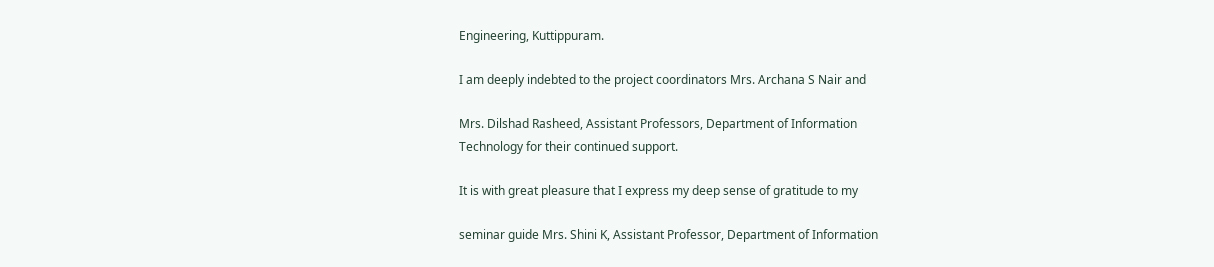Engineering, Kuttippuram.

I am deeply indebted to the project coordinators Mrs. Archana S Nair and

Mrs. Dilshad Rasheed, Assistant Professors, Department of Information
Technology for their continued support.

It is with great pleasure that I express my deep sense of gratitude to my

seminar guide Mrs. Shini K, Assistant Professor, Department of Information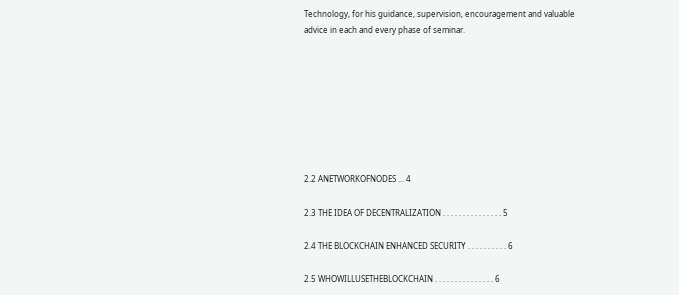Technology, for his guidance, supervision, encouragement and valuable
advice in each and every phase of seminar.








2.2 ANETWORKOFNODES ... 4

2.3 THE IDEA OF DECENTRALIZATION . . . . . . . . . . . . . . . 5

2.4 THE BLOCKCHAIN ENHANCED SECURITY . . . . . . . . . . 6

2.5 WHOWILLUSETHEBLOCKCHAIN . . . . . . . . . . . . . . . 6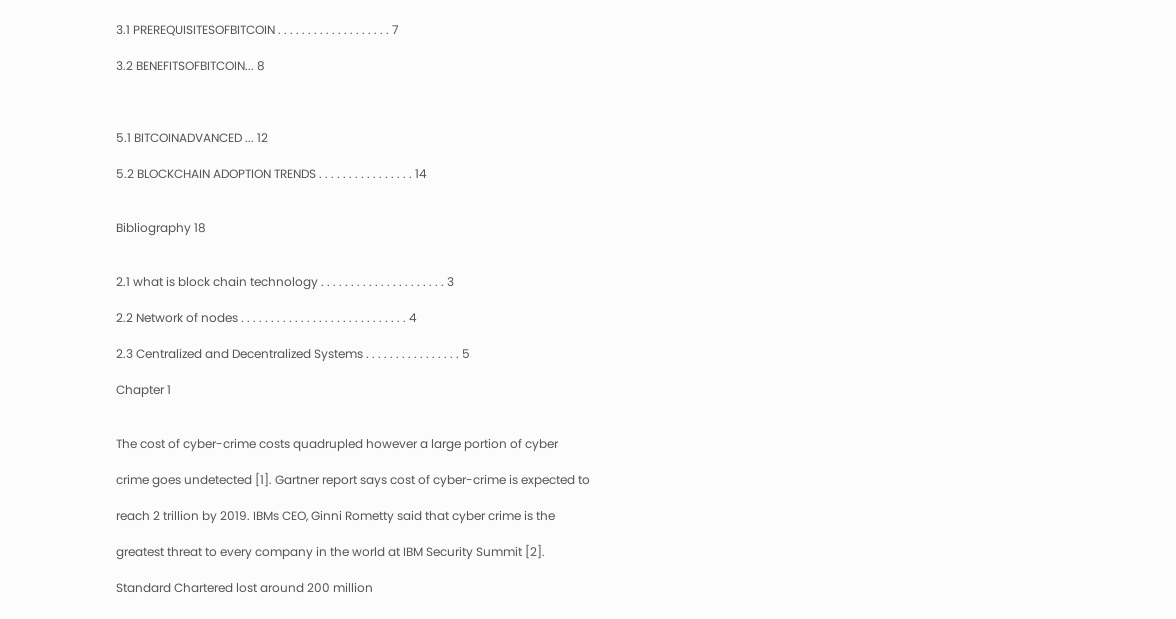3.1 PREREQUISITESOFBITCOIN . . . . . . . . . . . . . . . . . . . 7

3.2 BENEFITSOFBITCOIN... 8



5.1 BITCOINADVANCED ... 12

5.2 BLOCKCHAIN ADOPTION TRENDS . . . . . . . . . . . . . . . . 14


Bibliography 18


2.1 what is block chain technology . . . . . . . . . . . . . . . . . . . . . 3

2.2 Network of nodes . . . . . . . . . . . . . . . . . . . . . . . . . . . . 4

2.3 Centralized and Decentralized Systems . . . . . . . . . . . . . . . . 5

Chapter 1


The cost of cyber-crime costs quadrupled however a large portion of cyber

crime goes undetected [1]. Gartner report says cost of cyber-crime is expected to

reach 2 trillion by 2019. IBMs CEO, Ginni Rometty said that cyber crime is the

greatest threat to every company in the world at IBM Security Summit [2].

Standard Chartered lost around 200 million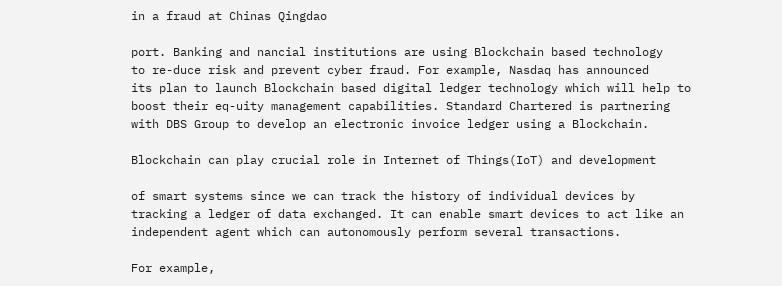in a fraud at Chinas Qingdao

port. Banking and nancial institutions are using Blockchain based technology
to re-duce risk and prevent cyber fraud. For example, Nasdaq has announced
its plan to launch Blockchain based digital ledger technology which will help to
boost their eq-uity management capabilities. Standard Chartered is partnering
with DBS Group to develop an electronic invoice ledger using a Blockchain.

Blockchain can play crucial role in Internet of Things(IoT) and development

of smart systems since we can track the history of individual devices by
tracking a ledger of data exchanged. It can enable smart devices to act like an
independent agent which can autonomously perform several transactions.

For example,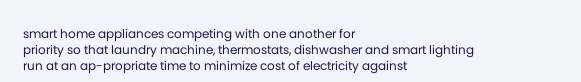smart home appliances competing with one another for
priority so that laundry machine, thermostats, dishwasher and smart lighting
run at an ap-propriate time to minimize cost of electricity against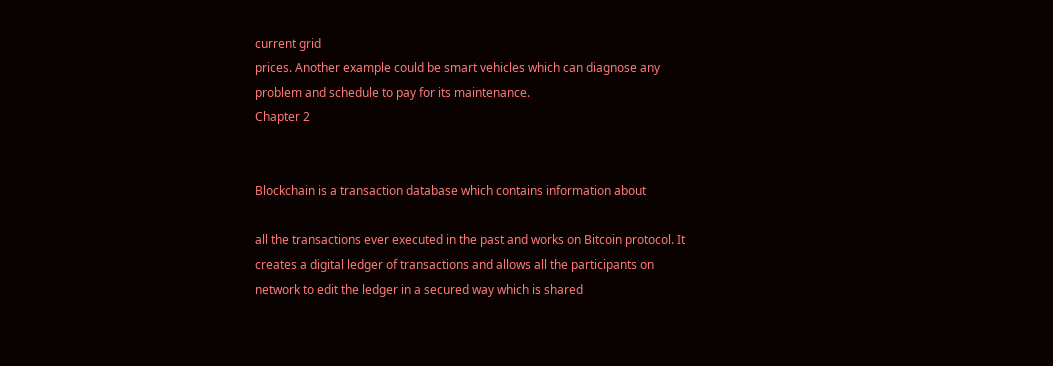current grid
prices. Another example could be smart vehicles which can diagnose any
problem and schedule to pay for its maintenance.
Chapter 2


Blockchain is a transaction database which contains information about

all the transactions ever executed in the past and works on Bitcoin protocol. It
creates a digital ledger of transactions and allows all the participants on
network to edit the ledger in a secured way which is shared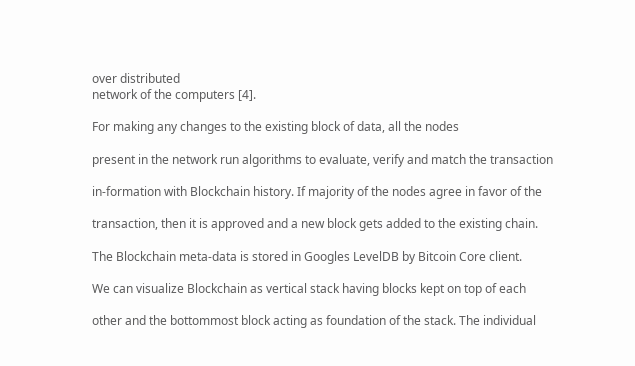over distributed
network of the computers [4].

For making any changes to the existing block of data, all the nodes

present in the network run algorithms to evaluate, verify and match the transaction

in-formation with Blockchain history. If majority of the nodes agree in favor of the

transaction, then it is approved and a new block gets added to the existing chain.

The Blockchain meta-data is stored in Googles LevelDB by Bitcoin Core client.

We can visualize Blockchain as vertical stack having blocks kept on top of each

other and the bottommost block acting as foundation of the stack. The individual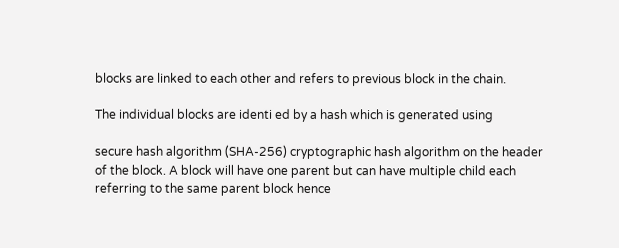blocks are linked to each other and refers to previous block in the chain.

The individual blocks are identi ed by a hash which is generated using

secure hash algorithm (SHA-256) cryptographic hash algorithm on the header
of the block. A block will have one parent but can have multiple child each
referring to the same parent block hence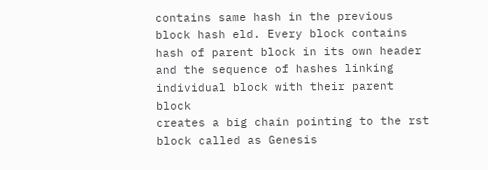contains same hash in the previous
block hash eld. Every block contains hash of parent block in its own header
and the sequence of hashes linking individual block with their parent block
creates a big chain pointing to the rst block called as Genesis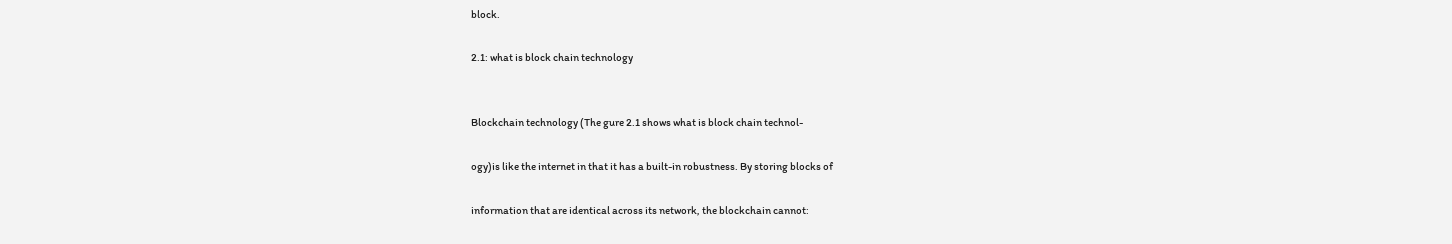block.

2.1: what is block chain technology


Blockchain technology (The gure 2.1 shows what is block chain technol-

ogy)is like the internet in that it has a built-in robustness. By storing blocks of

information that are identical across its network, the blockchain cannot: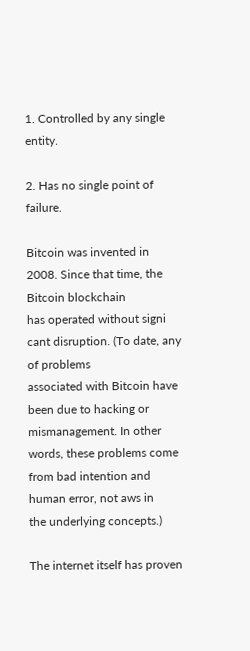1. Controlled by any single entity.

2. Has no single point of failure.

Bitcoin was invented in 2008. Since that time, the Bitcoin blockchain
has operated without signi cant disruption. (To date, any of problems
associated with Bitcoin have been due to hacking or mismanagement. In other
words, these problems come from bad intention and human error, not aws in
the underlying concepts.)

The internet itself has proven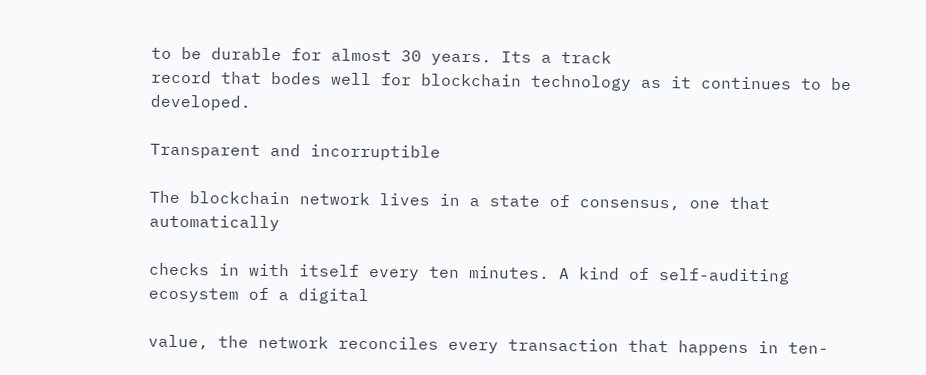to be durable for almost 30 years. Its a track
record that bodes well for blockchain technology as it continues to be developed.

Transparent and incorruptible

The blockchain network lives in a state of consensus, one that automatically

checks in with itself every ten minutes. A kind of self-auditing ecosystem of a digital

value, the network reconciles every transaction that happens in ten-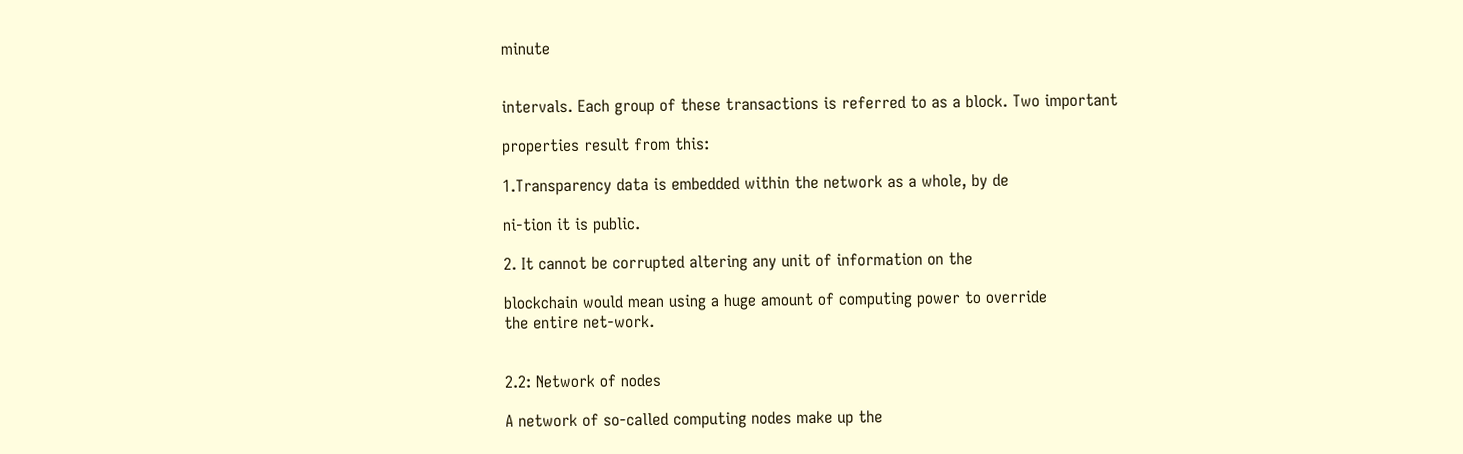minute


intervals. Each group of these transactions is referred to as a block. Two important

properties result from this:

1.Transparency data is embedded within the network as a whole, by de

ni-tion it is public.

2. It cannot be corrupted altering any unit of information on the

blockchain would mean using a huge amount of computing power to override
the entire net-work.


2.2: Network of nodes

A network of so-called computing nodes make up the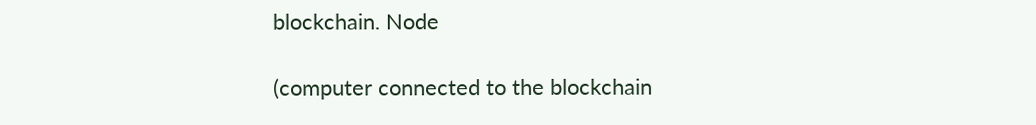blockchain. Node

(computer connected to the blockchain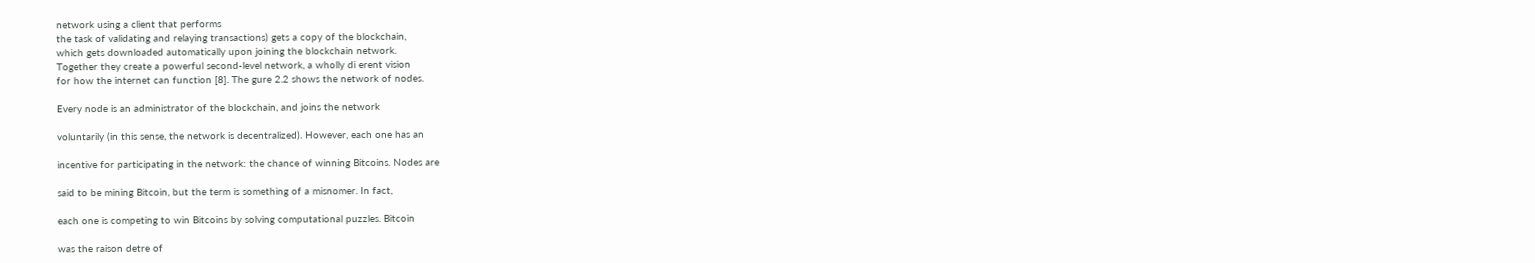network using a client that performs
the task of validating and relaying transactions) gets a copy of the blockchain,
which gets downloaded automatically upon joining the blockchain network.
Together they create a powerful second-level network, a wholly di erent vision
for how the internet can function [8]. The gure 2.2 shows the network of nodes.

Every node is an administrator of the blockchain, and joins the network

voluntarily (in this sense, the network is decentralized). However, each one has an

incentive for participating in the network: the chance of winning Bitcoins. Nodes are

said to be mining Bitcoin, but the term is something of a misnomer. In fact,

each one is competing to win Bitcoins by solving computational puzzles. Bitcoin

was the raison detre of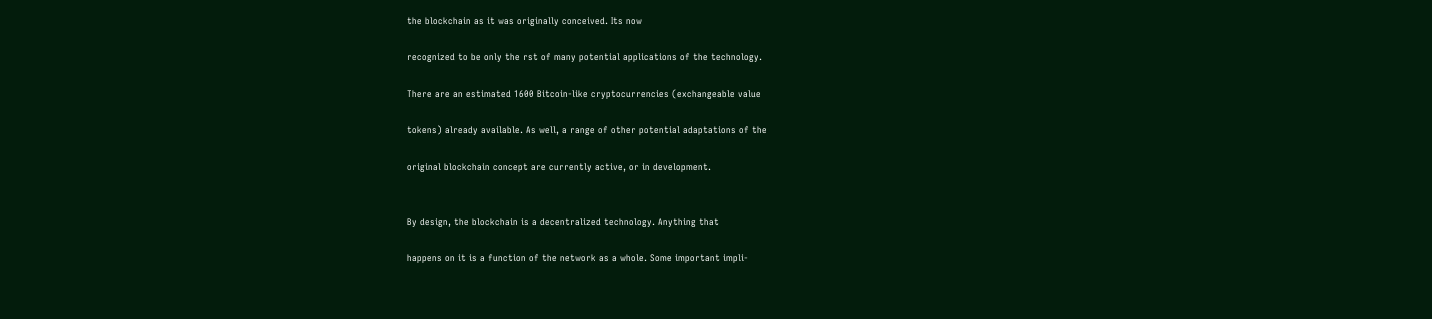the blockchain as it was originally conceived. Its now

recognized to be only the rst of many potential applications of the technology.

There are an estimated 1600 Bitcoin-like cryptocurrencies (exchangeable value

tokens) already available. As well, a range of other potential adaptations of the

original blockchain concept are currently active, or in development.


By design, the blockchain is a decentralized technology. Anything that

happens on it is a function of the network as a whole. Some important impli-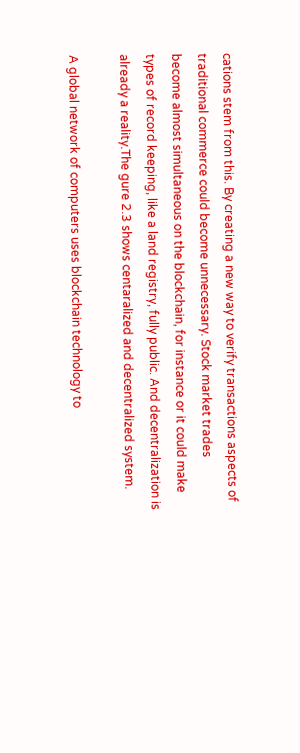cations stem from this. By creating a new way to verify transactions aspects of
traditional commerce could become unnecessary. Stock market trades
become almost simultaneous on the blockchain, for instance or it could make
types of record keeping, like a land registry, fully public. And decentralization is
already a reality.The gure 2.3 shows centaralized and decentralized system.

A global network of computers uses blockchain technology to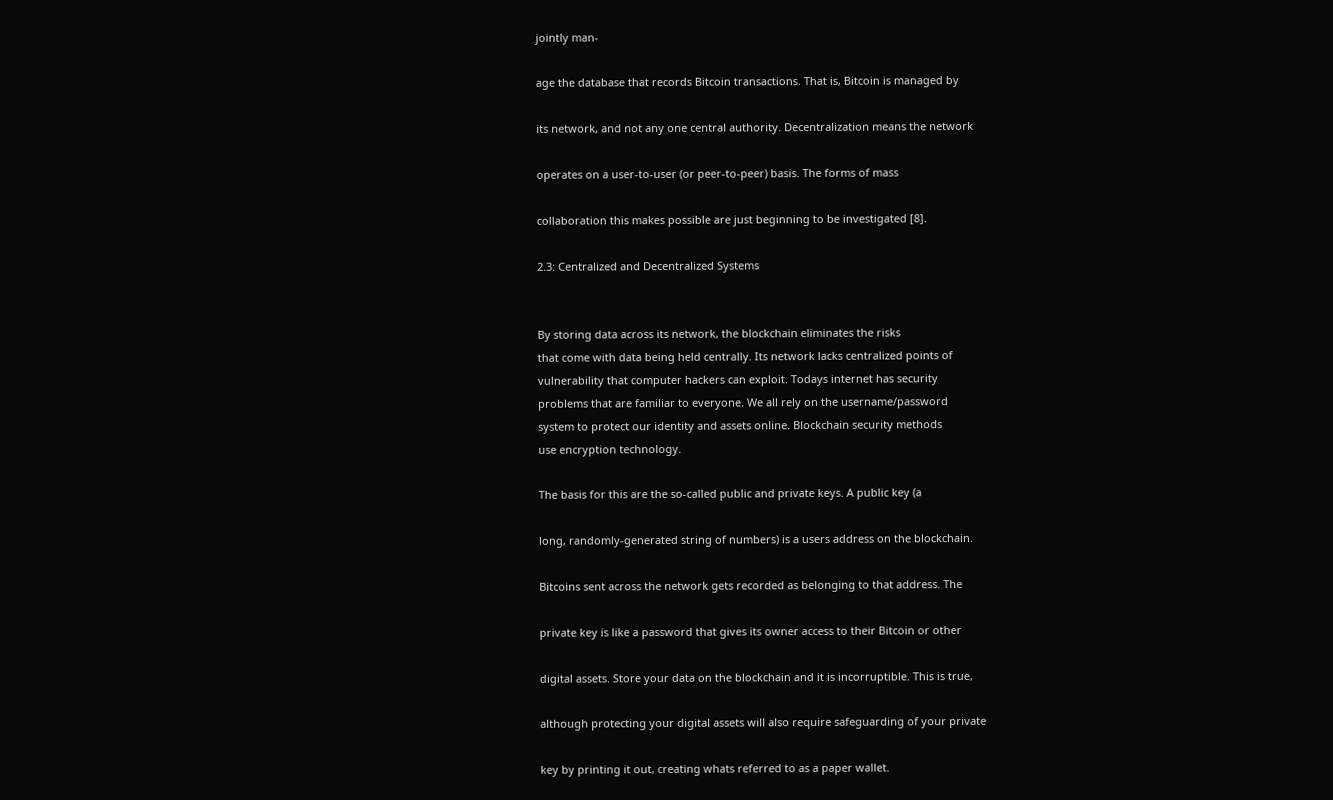jointly man-

age the database that records Bitcoin transactions. That is, Bitcoin is managed by

its network, and not any one central authority. Decentralization means the network

operates on a user-to-user (or peer-to-peer) basis. The forms of mass

collaboration this makes possible are just beginning to be investigated [8].

2.3: Centralized and Decentralized Systems


By storing data across its network, the blockchain eliminates the risks
that come with data being held centrally. Its network lacks centralized points of
vulnerability that computer hackers can exploit. Todays internet has security
problems that are familiar to everyone. We all rely on the username/password
system to protect our identity and assets online. Blockchain security methods
use encryption technology.

The basis for this are the so-called public and private keys. A public key (a

long, randomly-generated string of numbers) is a users address on the blockchain.

Bitcoins sent across the network gets recorded as belonging to that address. The

private key is like a password that gives its owner access to their Bitcoin or other

digital assets. Store your data on the blockchain and it is incorruptible. This is true,

although protecting your digital assets will also require safeguarding of your private

key by printing it out, creating whats referred to as a paper wallet.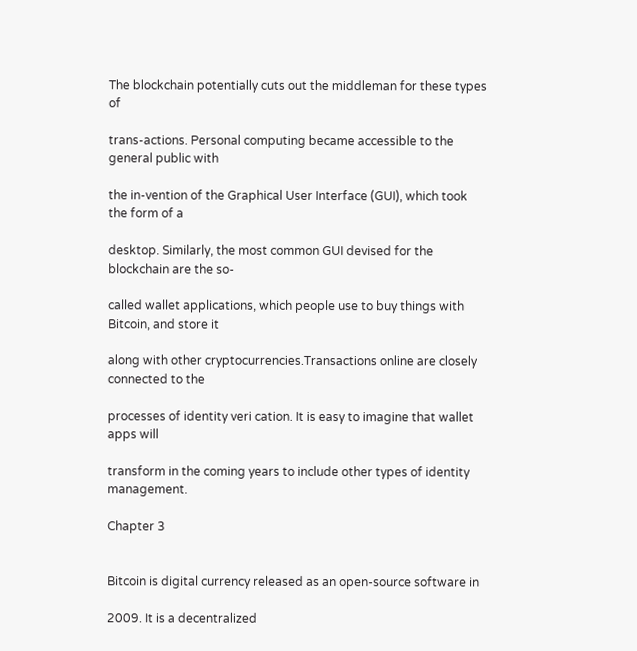The blockchain potentially cuts out the middleman for these types of

trans-actions. Personal computing became accessible to the general public with

the in-vention of the Graphical User Interface (GUI), which took the form of a

desktop. Similarly, the most common GUI devised for the blockchain are the so-

called wallet applications, which people use to buy things with Bitcoin, and store it

along with other cryptocurrencies.Transactions online are closely connected to the

processes of identity veri cation. It is easy to imagine that wallet apps will

transform in the coming years to include other types of identity management.

Chapter 3


Bitcoin is digital currency released as an open-source software in

2009. It is a decentralized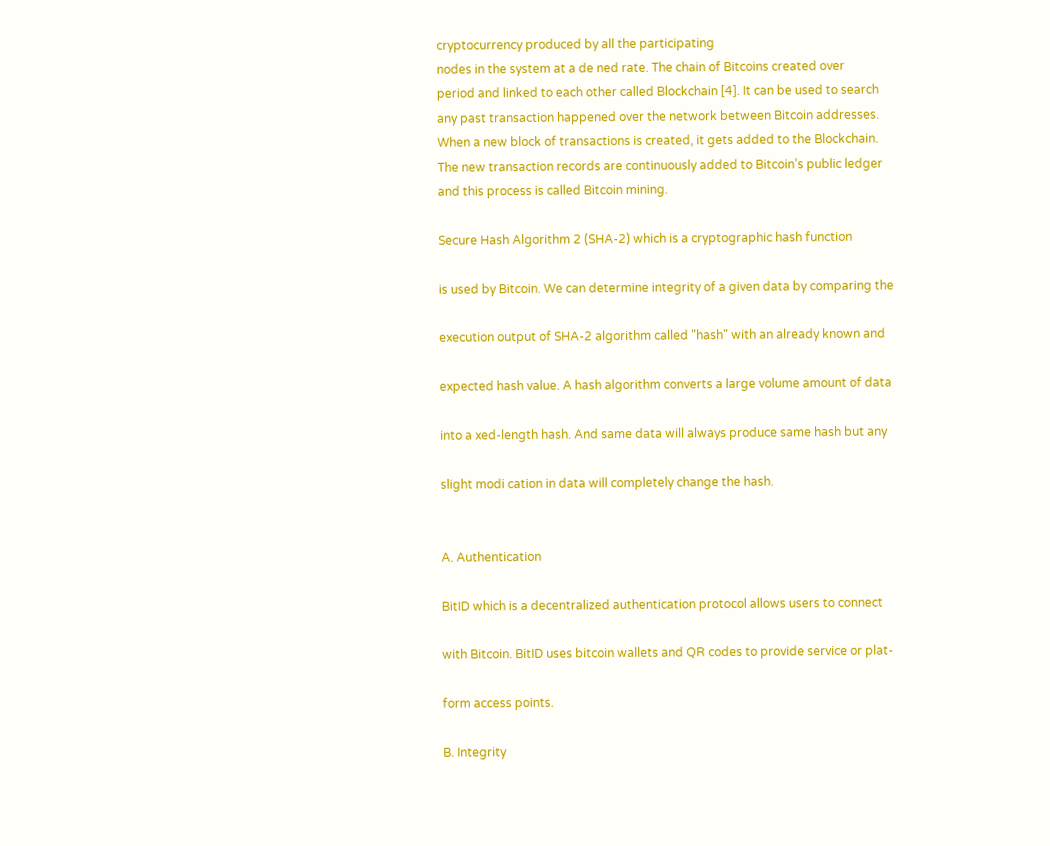cryptocurrency produced by all the participating
nodes in the system at a de ned rate. The chain of Bitcoins created over
period and linked to each other called Blockchain [4]. It can be used to search
any past transaction happened over the network between Bitcoin addresses.
When a new block of transactions is created, it gets added to the Blockchain.
The new transaction records are continuously added to Bitcoin’s public ledger
and this process is called Bitcoin mining.

Secure Hash Algorithm 2 (SHA-2) which is a cryptographic hash function

is used by Bitcoin. We can determine integrity of a given data by comparing the

execution output of SHA-2 algorithm called "hash" with an already known and

expected hash value. A hash algorithm converts a large volume amount of data

into a xed-length hash. And same data will always produce same hash but any

slight modi cation in data will completely change the hash.


A. Authentication

BitID which is a decentralized authentication protocol allows users to connect

with Bitcoin. BitID uses bitcoin wallets and QR codes to provide service or plat-

form access points.

B. Integrity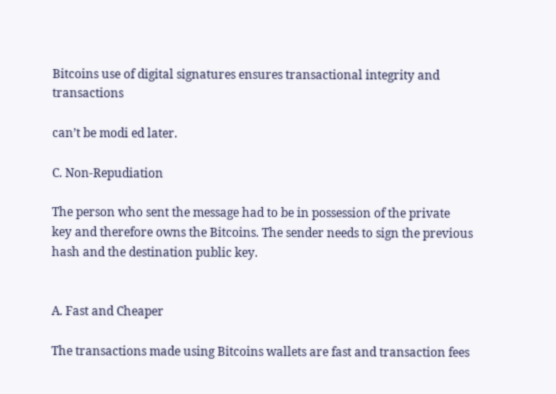Bitcoins use of digital signatures ensures transactional integrity and transactions

can’t be modi ed later.

C. Non-Repudiation

The person who sent the message had to be in possession of the private
key and therefore owns the Bitcoins. The sender needs to sign the previous
hash and the destination public key.


A. Fast and Cheaper

The transactions made using Bitcoins wallets are fast and transaction fees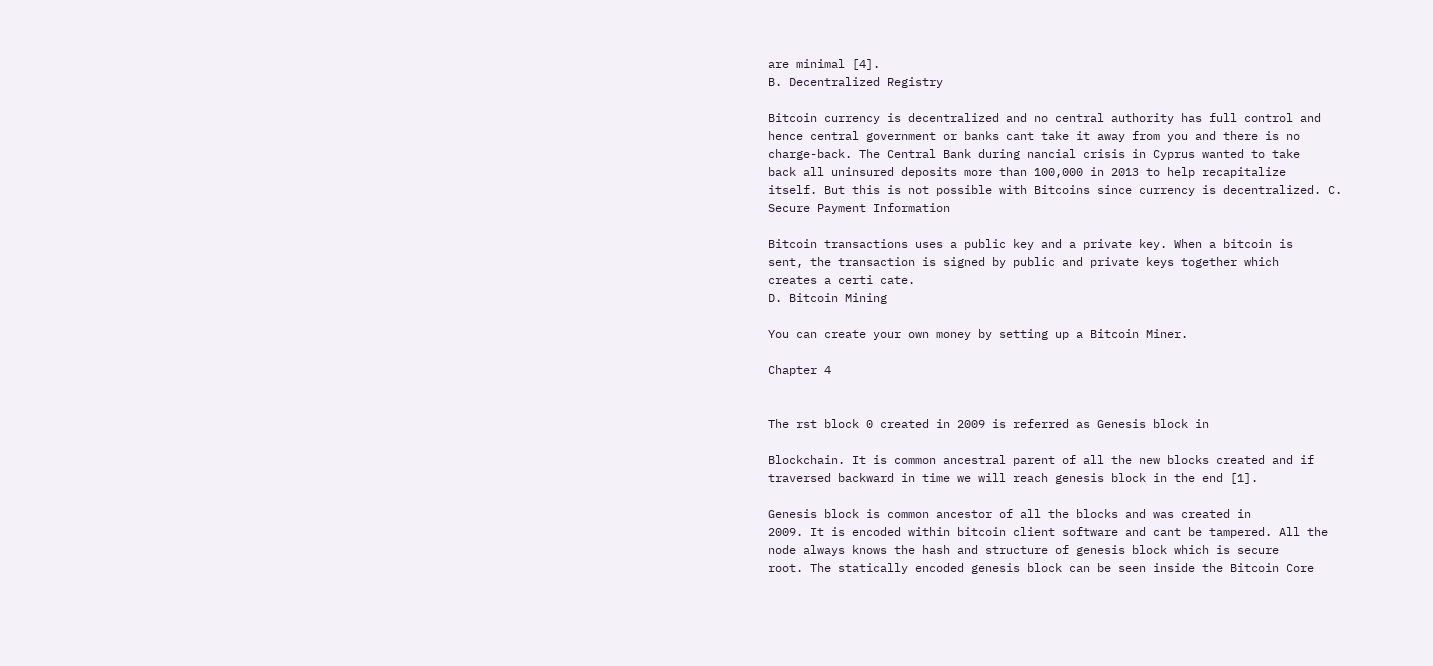are minimal [4].
B. Decentralized Registry

Bitcoin currency is decentralized and no central authority has full control and
hence central government or banks cant take it away from you and there is no
charge-back. The Central Bank during nancial crisis in Cyprus wanted to take
back all uninsured deposits more than 100,000 in 2013 to help recapitalize
itself. But this is not possible with Bitcoins since currency is decentralized. C.
Secure Payment Information

Bitcoin transactions uses a public key and a private key. When a bitcoin is
sent, the transaction is signed by public and private keys together which
creates a certi cate.
D. Bitcoin Mining

You can create your own money by setting up a Bitcoin Miner.

Chapter 4


The rst block 0 created in 2009 is referred as Genesis block in

Blockchain. It is common ancestral parent of all the new blocks created and if
traversed backward in time we will reach genesis block in the end [1].

Genesis block is common ancestor of all the blocks and was created in
2009. It is encoded within bitcoin client software and cant be tampered. All the
node always knows the hash and structure of genesis block which is secure
root. The statically encoded genesis block can be seen inside the Bitcoin Core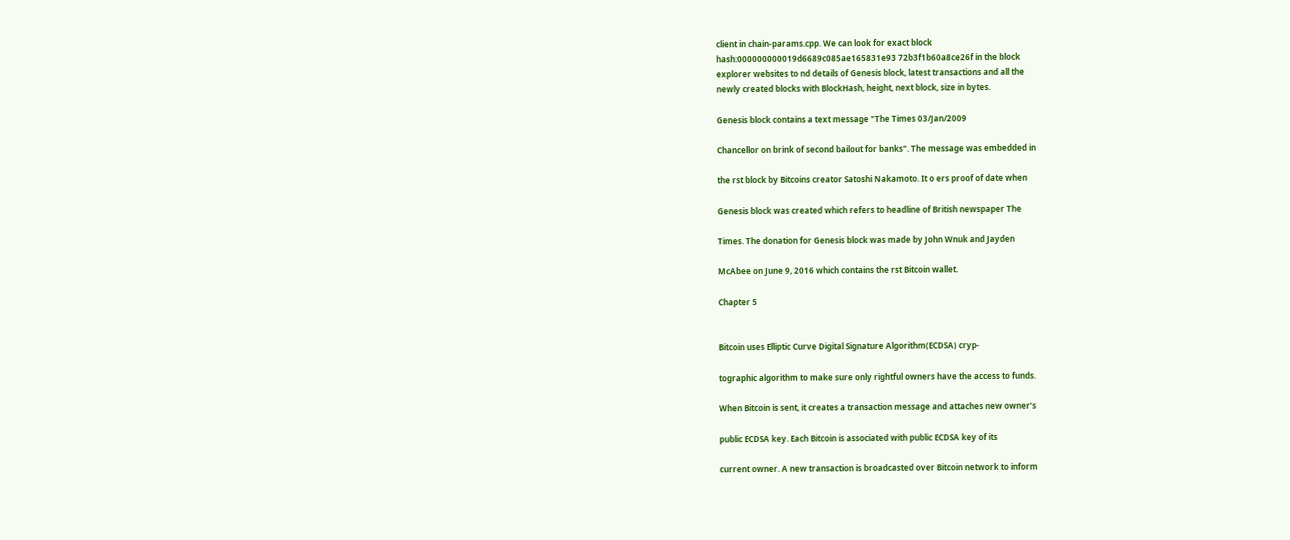client in chain-params.cpp. We can look for exact block
hash:000000000019d6689c085ae165831e93 72b3f1b60a8ce26f in the block
explorer websites to nd details of Genesis block, latest transactions and all the
newly created blocks with BlockHash, height, next block, size in bytes.

Genesis block contains a text message "The Times 03/Jan/2009

Chancellor on brink of second bailout for banks". The message was embedded in

the rst block by Bitcoins creator Satoshi Nakamoto. It o ers proof of date when

Genesis block was created which refers to headline of British newspaper The

Times. The donation for Genesis block was made by John Wnuk and Jayden

McAbee on June 9, 2016 which contains the rst Bitcoin wallet.

Chapter 5


Bitcoin uses Elliptic Curve Digital Signature Algorithm(ECDSA) cryp-

tographic algorithm to make sure only rightful owners have the access to funds.

When Bitcoin is sent, it creates a transaction message and attaches new owner’s

public ECDSA key. Each Bitcoin is associated with public ECDSA key of its

current owner. A new transaction is broadcasted over Bitcoin network to inform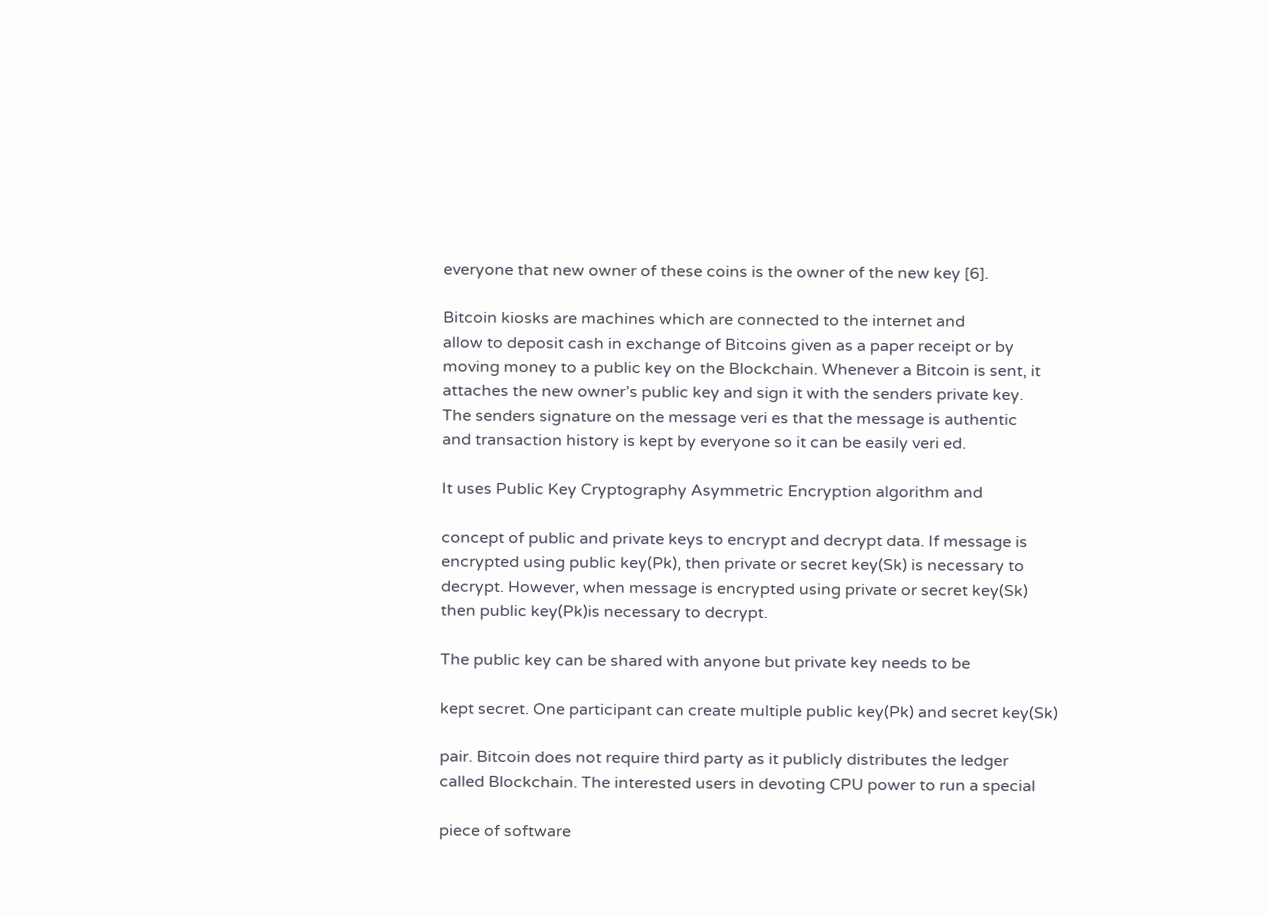everyone that new owner of these coins is the owner of the new key [6].

Bitcoin kiosks are machines which are connected to the internet and
allow to deposit cash in exchange of Bitcoins given as a paper receipt or by
moving money to a public key on the Blockchain. Whenever a Bitcoin is sent, it
attaches the new owner’s public key and sign it with the senders private key.
The senders signature on the message veri es that the message is authentic
and transaction history is kept by everyone so it can be easily veri ed.

It uses Public Key Cryptography Asymmetric Encryption algorithm and

concept of public and private keys to encrypt and decrypt data. If message is
encrypted using public key(Pk), then private or secret key(Sk) is necessary to
decrypt. However, when message is encrypted using private or secret key(Sk)
then public key(Pk)is necessary to decrypt.

The public key can be shared with anyone but private key needs to be

kept secret. One participant can create multiple public key(Pk) and secret key(Sk)

pair. Bitcoin does not require third party as it publicly distributes the ledger
called Blockchain. The interested users in devoting CPU power to run a special

piece of software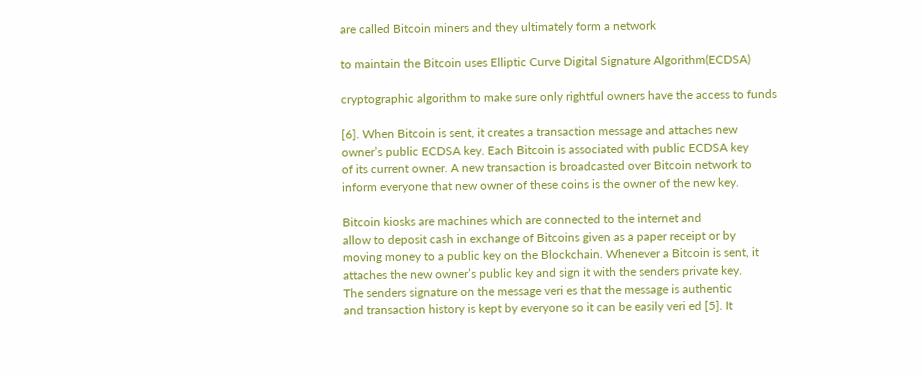are called Bitcoin miners and they ultimately form a network

to maintain the Bitcoin uses Elliptic Curve Digital Signature Algorithm(ECDSA)

cryptographic algorithm to make sure only rightful owners have the access to funds

[6]. When Bitcoin is sent, it creates a transaction message and attaches new
owner’s public ECDSA key. Each Bitcoin is associated with public ECDSA key
of its current owner. A new transaction is broadcasted over Bitcoin network to
inform everyone that new owner of these coins is the owner of the new key.

Bitcoin kiosks are machines which are connected to the internet and
allow to deposit cash in exchange of Bitcoins given as a paper receipt or by
moving money to a public key on the Blockchain. Whenever a Bitcoin is sent, it
attaches the new owner’s public key and sign it with the senders private key.
The senders signature on the message veri es that the message is authentic
and transaction history is kept by everyone so it can be easily veri ed [5]. It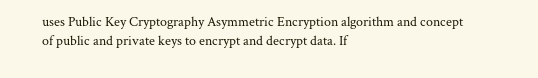uses Public Key Cryptography Asymmetric Encryption algorithm and concept
of public and private keys to encrypt and decrypt data. If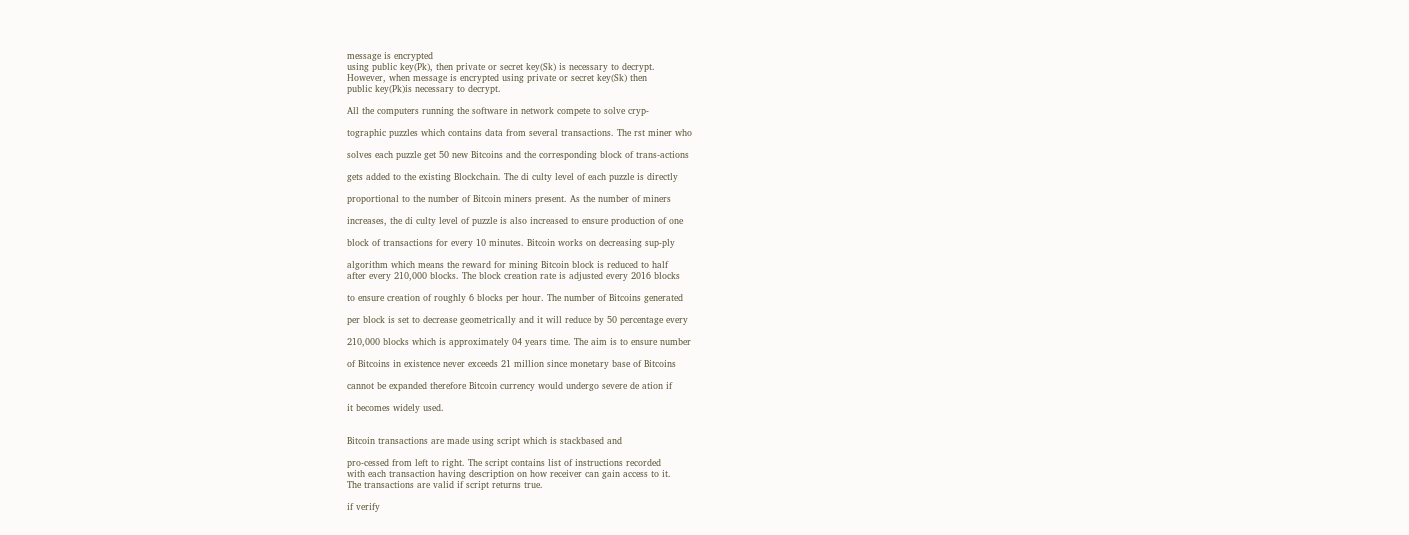message is encrypted
using public key(Pk), then private or secret key(Sk) is necessary to decrypt.
However, when message is encrypted using private or secret key(Sk) then
public key(Pk)is necessary to decrypt.

All the computers running the software in network compete to solve cryp-

tographic puzzles which contains data from several transactions. The rst miner who

solves each puzzle get 50 new Bitcoins and the corresponding block of trans-actions

gets added to the existing Blockchain. The di culty level of each puzzle is directly

proportional to the number of Bitcoin miners present. As the number of miners

increases, the di culty level of puzzle is also increased to ensure production of one

block of transactions for every 10 minutes. Bitcoin works on decreasing sup-ply

algorithm which means the reward for mining Bitcoin block is reduced to half
after every 210,000 blocks. The block creation rate is adjusted every 2016 blocks

to ensure creation of roughly 6 blocks per hour. The number of Bitcoins generated

per block is set to decrease geometrically and it will reduce by 50 percentage every

210,000 blocks which is approximately 04 years time. The aim is to ensure number

of Bitcoins in existence never exceeds 21 million since monetary base of Bitcoins

cannot be expanded therefore Bitcoin currency would undergo severe de ation if

it becomes widely used.


Bitcoin transactions are made using script which is stackbased and

pro-cessed from left to right. The script contains list of instructions recorded
with each transaction having description on how receiver can gain access to it.
The transactions are valid if script returns true.

if verify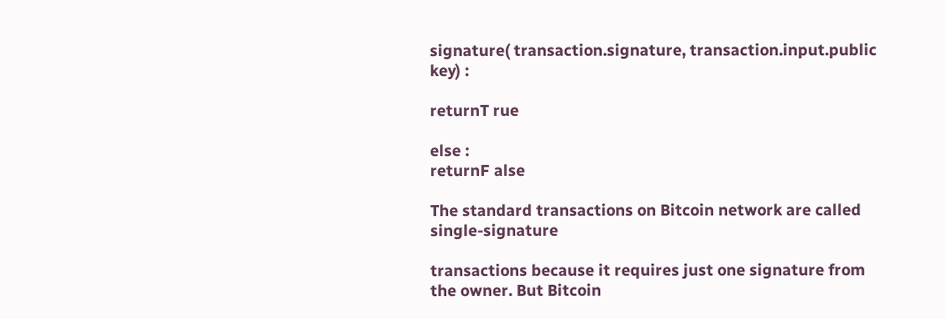signature( transaction.signature, transaction.input.public key) :

returnT rue

else :
returnF alse

The standard transactions on Bitcoin network are called single-signature

transactions because it requires just one signature from the owner. But Bitcoin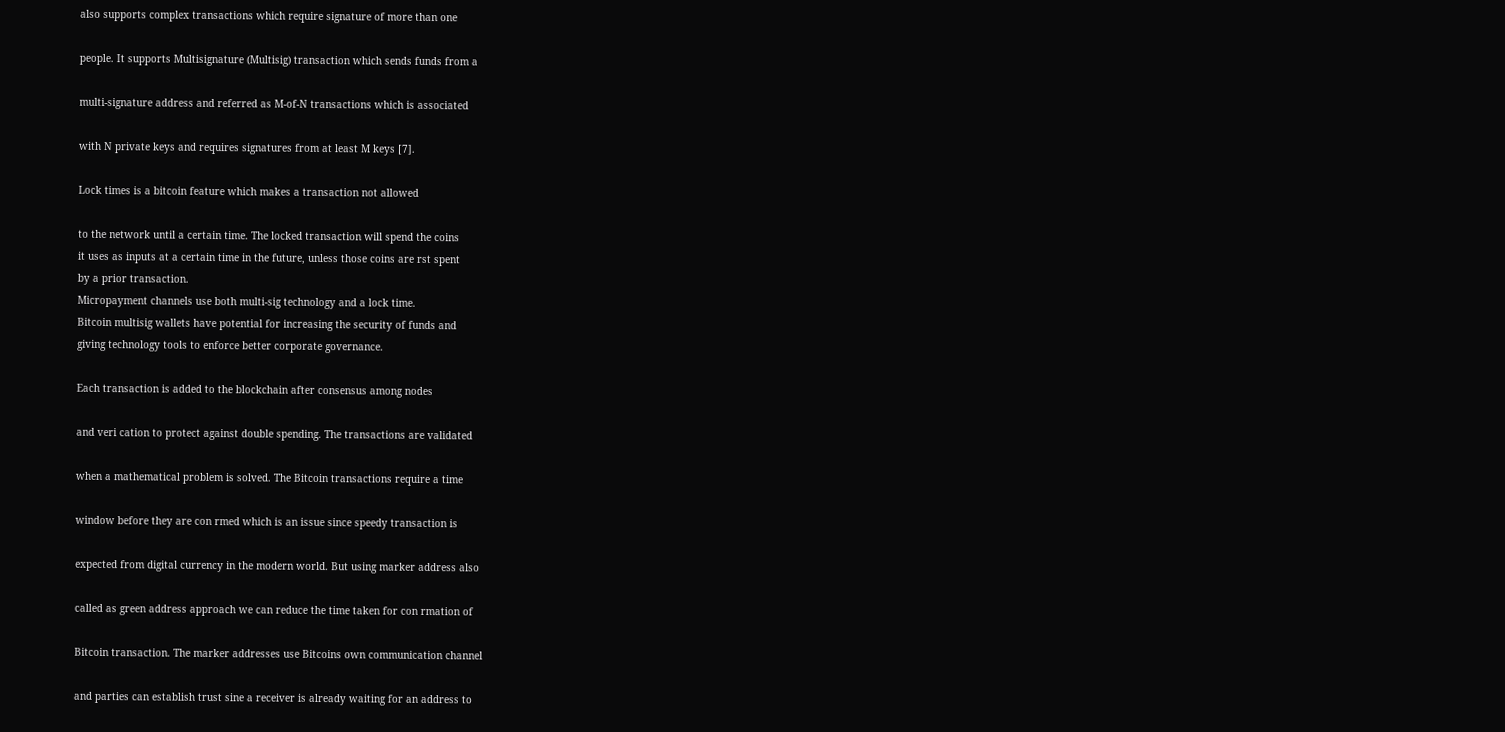also supports complex transactions which require signature of more than one

people. It supports Multisignature (Multisig) transaction which sends funds from a

multi-signature address and referred as M-of-N transactions which is associated

with N private keys and requires signatures from at least M keys [7].

Lock times is a bitcoin feature which makes a transaction not allowed

to the network until a certain time. The locked transaction will spend the coins
it uses as inputs at a certain time in the future, unless those coins are rst spent
by a prior transaction.
Micropayment channels use both multi-sig technology and a lock time.
Bitcoin multisig wallets have potential for increasing the security of funds and
giving technology tools to enforce better corporate governance.

Each transaction is added to the blockchain after consensus among nodes

and veri cation to protect against double spending. The transactions are validated

when a mathematical problem is solved. The Bitcoin transactions require a time

window before they are con rmed which is an issue since speedy transaction is

expected from digital currency in the modern world. But using marker address also

called as green address approach we can reduce the time taken for con rmation of

Bitcoin transaction. The marker addresses use Bitcoins own communication channel

and parties can establish trust sine a receiver is already waiting for an address to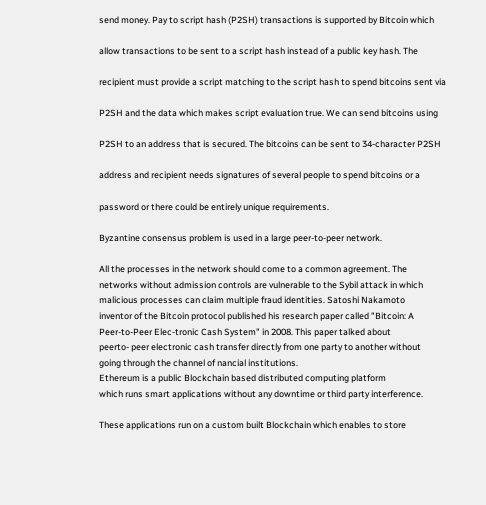send money. Pay to script hash (P2SH) transactions is supported by Bitcoin which

allow transactions to be sent to a script hash instead of a public key hash. The

recipient must provide a script matching to the script hash to spend bitcoins sent via

P2SH and the data which makes script evaluation true. We can send bitcoins using

P2SH to an address that is secured. The bitcoins can be sent to 34-character P2SH

address and recipient needs signatures of several people to spend bitcoins or a

password or there could be entirely unique requirements.

Byzantine consensus problem is used in a large peer-to-peer network.

All the processes in the network should come to a common agreement. The
networks without admission controls are vulnerable to the Sybil attack in which
malicious processes can claim multiple fraud identities. Satoshi Nakamoto
inventor of the Bitcoin protocol published his research paper called "Bitcoin: A
Peer-to-Peer Elec-tronic Cash System" in 2008. This paper talked about
peerto- peer electronic cash transfer directly from one party to another without
going through the channel of nancial institutions.
Ethereum is a public Blockchain based distributed computing platform
which runs smart applications without any downtime or third party interference.

These applications run on a custom built Blockchain which enables to store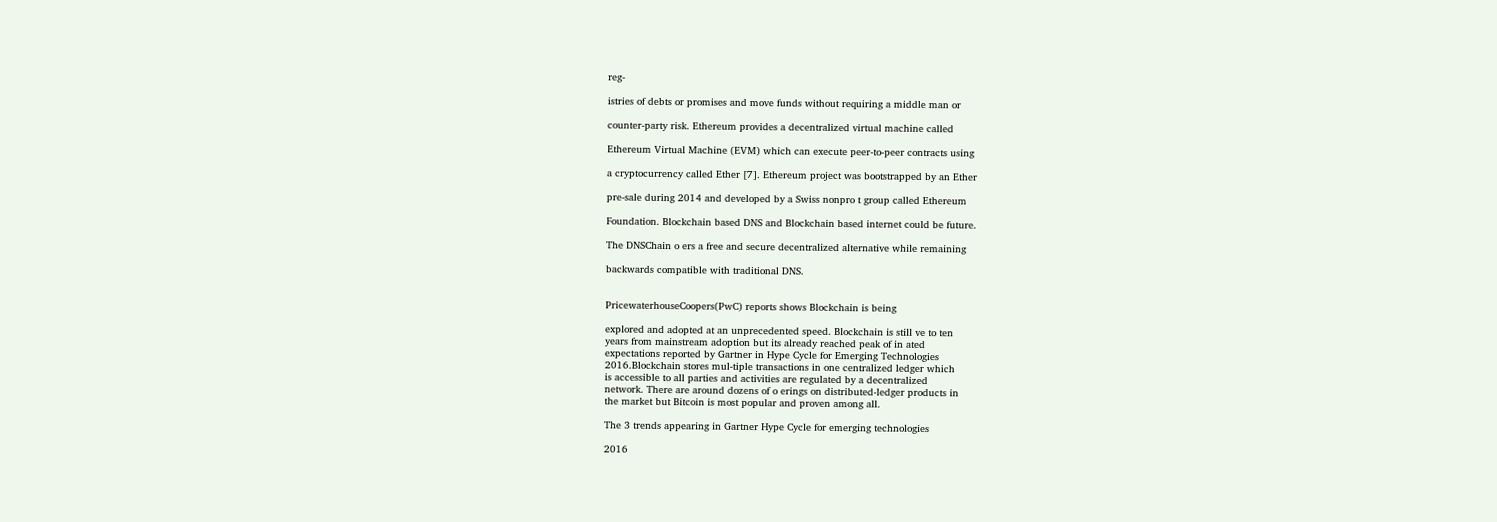reg-

istries of debts or promises and move funds without requiring a middle man or

counter-party risk. Ethereum provides a decentralized virtual machine called

Ethereum Virtual Machine (EVM) which can execute peer-to-peer contracts using

a cryptocurrency called Ether [7]. Ethereum project was bootstrapped by an Ether

pre-sale during 2014 and developed by a Swiss nonpro t group called Ethereum

Foundation. Blockchain based DNS and Blockchain based internet could be future.

The DNSChain o ers a free and secure decentralized alternative while remaining

backwards compatible with traditional DNS.


PricewaterhouseCoopers(PwC) reports shows Blockchain is being

explored and adopted at an unprecedented speed. Blockchain is still ve to ten
years from mainstream adoption but its already reached peak of in ated
expectations reported by Gartner in Hype Cycle for Emerging Technologies
2016.Blockchain stores mul-tiple transactions in one centralized ledger which
is accessible to all parties and activities are regulated by a decentralized
network. There are around dozens of o erings on distributed-ledger products in
the market but Bitcoin is most popular and proven among all.

The 3 trends appearing in Gartner Hype Cycle for emerging technologies

2016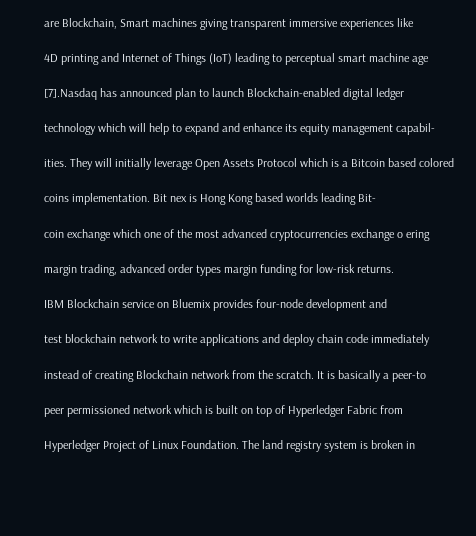are Blockchain, Smart machines giving transparent immersive experiences like

4D printing and Internet of Things (IoT) leading to perceptual smart machine age

[7].Nasdaq has announced plan to launch Blockchain-enabled digital ledger

technology which will help to expand and enhance its equity management capabil-

ities. They will initially leverage Open Assets Protocol which is a Bitcoin based colored

coins implementation. Bit nex is Hong Kong based worlds leading Bit-

coin exchange which one of the most advanced cryptocurrencies exchange o ering

margin trading, advanced order types margin funding for low-risk returns.

IBM Blockchain service on Bluemix provides four-node development and

test blockchain network to write applications and deploy chain code immediately

instead of creating Blockchain network from the scratch. It is basically a peer-to

peer permissioned network which is built on top of Hyperledger Fabric from

Hyperledger Project of Linux Foundation. The land registry system is broken in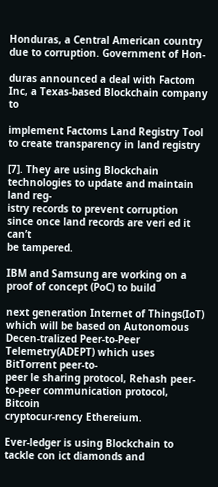Honduras, a Central American country due to corruption. Government of Hon-

duras announced a deal with Factom Inc, a Texas-based Blockchain company to

implement Factoms Land Registry Tool to create transparency in land registry

[7]. They are using Blockchain technologies to update and maintain land reg-
istry records to prevent corruption since once land records are veri ed it can’t
be tampered.

IBM and Samsung are working on a proof of concept (PoC) to build

next generation Internet of Things(IoT) which will be based on Autonomous
Decen-tralized Peer-to-Peer Telemetry(ADEPT) which uses BitTorrent peer-to-
peer le sharing protocol, Rehash peer-to-peer communication protocol, Bitcoin
cryptocur-rency Ethereium.

Ever-ledger is using Blockchain to tackle con ict diamonds and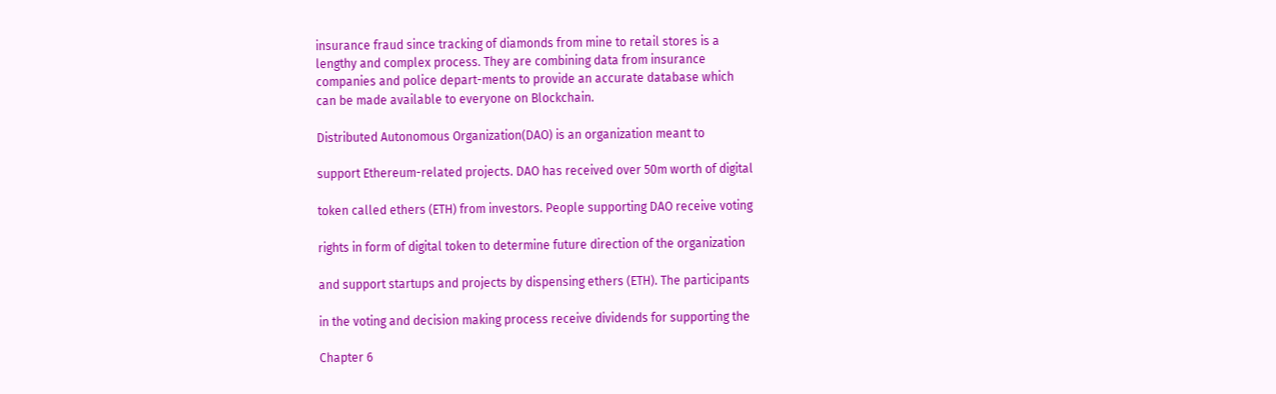insurance fraud since tracking of diamonds from mine to retail stores is a
lengthy and complex process. They are combining data from insurance
companies and police depart-ments to provide an accurate database which
can be made available to everyone on Blockchain.

Distributed Autonomous Organization(DAO) is an organization meant to

support Ethereum-related projects. DAO has received over 50m worth of digital

token called ethers (ETH) from investors. People supporting DAO receive voting

rights in form of digital token to determine future direction of the organization

and support startups and projects by dispensing ethers (ETH). The participants

in the voting and decision making process receive dividends for supporting the

Chapter 6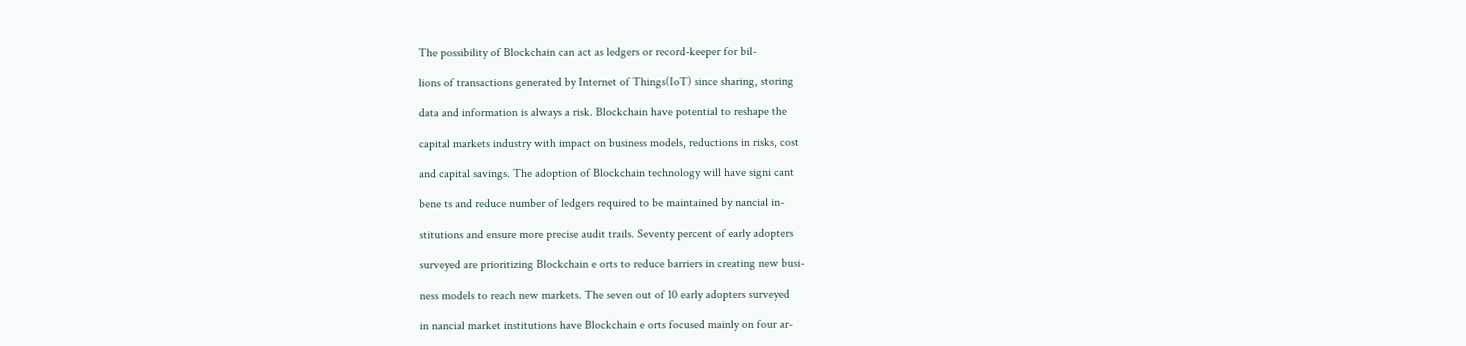The possibility of Blockchain can act as ledgers or record-keeper for bil-

lions of transactions generated by Internet of Things(IoT) since sharing, storing

data and information is always a risk. Blockchain have potential to reshape the

capital markets industry with impact on business models, reductions in risks, cost

and capital savings. The adoption of Blockchain technology will have signi cant

bene ts and reduce number of ledgers required to be maintained by nancial in-

stitutions and ensure more precise audit trails. Seventy percent of early adopters

surveyed are prioritizing Blockchain e orts to reduce barriers in creating new busi-

ness models to reach new markets. The seven out of 10 early adopters surveyed

in nancial market institutions have Blockchain e orts focused mainly on four ar-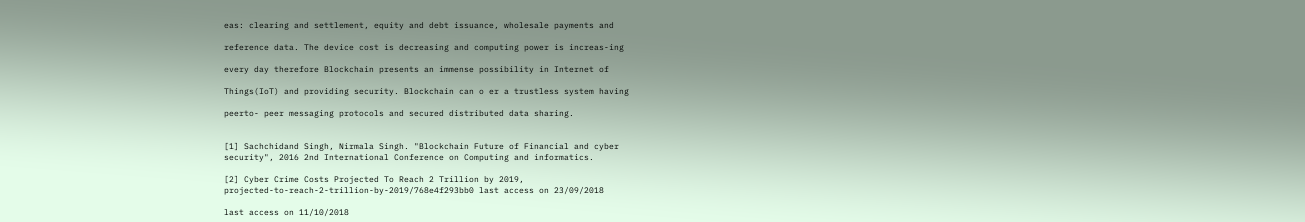eas: clearing and settlement, equity and debt issuance, wholesale payments and

reference data. The device cost is decreasing and computing power is increas-ing

every day therefore Blockchain presents an immense possibility in Internet of

Things(IoT) and providing security. Blockchain can o er a trustless system having

peerto- peer messaging protocols and secured distributed data sharing.


[1] Sachchidand Singh, Nirmala Singh. "Blockchain Future of Financial and cyber
security", 2016 2nd International Conference on Computing and informatics.

[2] Cyber Crime Costs Projected To Reach 2 Trillion by 2019,
projected-to-reach-2-trillion-by-2019/768e4f293bb0 last access on 23/09/2018

last access on 11/10/2018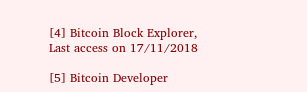[4] Bitcoin Block Explorer, Last access on 17/11/2018

[5] Bitcoin Developer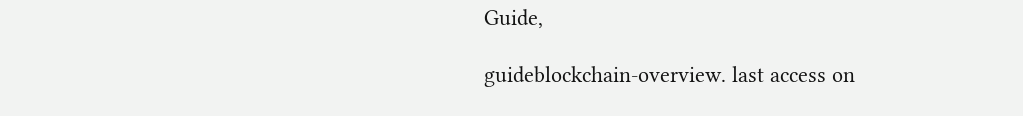Guide,

guideblockchain-overview. last access on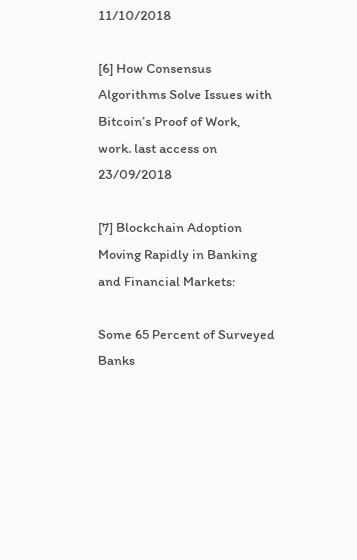11/10/2018

[6] How Consensus Algorithms Solve Issues with Bitcoin’s Proof of Work,
work. last access on 23/09/2018

[7] Blockchain Adoption Moving Rapidly in Banking and Financial Markets:

Some 65 Percent of Surveyed Banks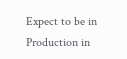Expect to be in Production in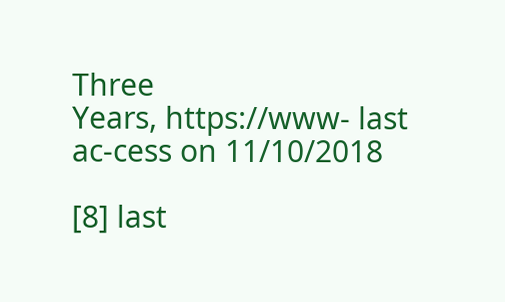Three
Years, https://www- last
ac-cess on 11/10/2018

[8] last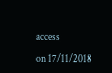access

on 17/11/2018